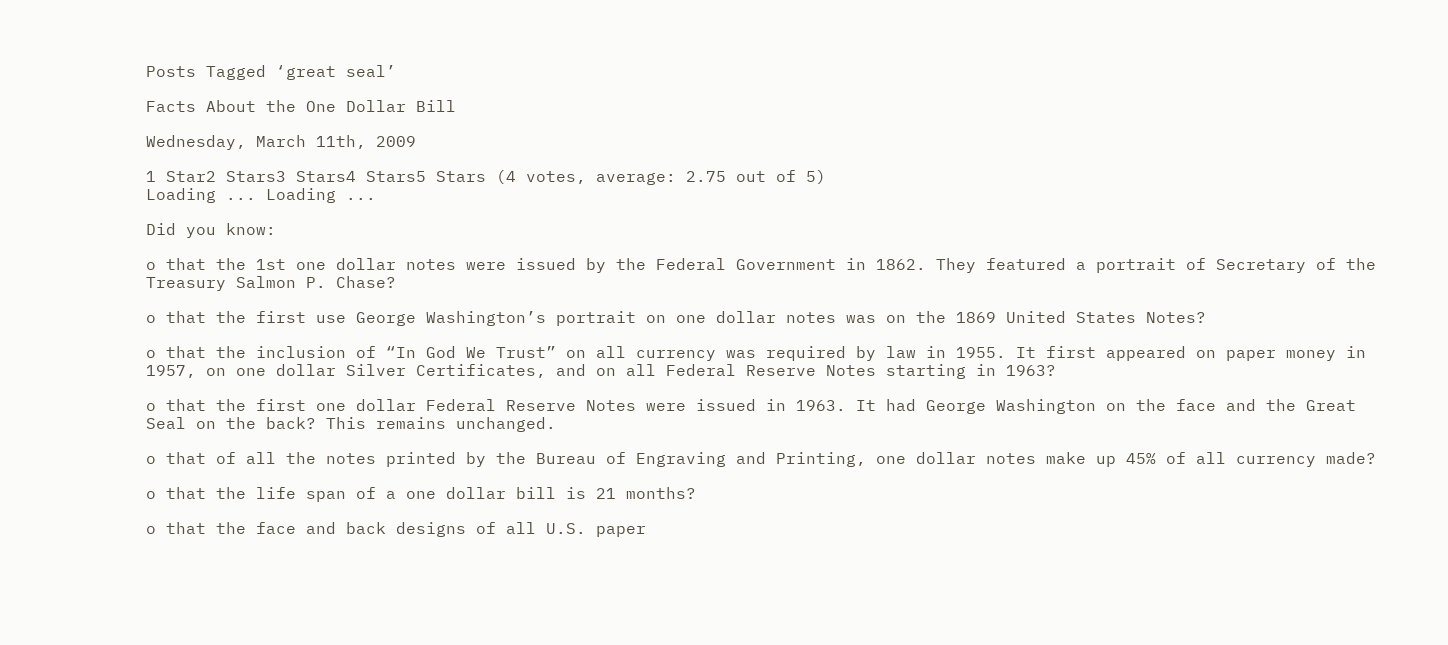Posts Tagged ‘great seal’

Facts About the One Dollar Bill

Wednesday, March 11th, 2009

1 Star2 Stars3 Stars4 Stars5 Stars (4 votes, average: 2.75 out of 5)
Loading ... Loading ...

Did you know:

o that the 1st one dollar notes were issued by the Federal Government in 1862. They featured a portrait of Secretary of the Treasury Salmon P. Chase?

o that the first use George Washington’s portrait on one dollar notes was on the 1869 United States Notes?

o that the inclusion of “In God We Trust” on all currency was required by law in 1955. It first appeared on paper money in 1957, on one dollar Silver Certificates, and on all Federal Reserve Notes starting in 1963?

o that the first one dollar Federal Reserve Notes were issued in 1963. It had George Washington on the face and the Great Seal on the back? This remains unchanged.

o that of all the notes printed by the Bureau of Engraving and Printing, one dollar notes make up 45% of all currency made?

o that the life span of a one dollar bill is 21 months?

o that the face and back designs of all U.S. paper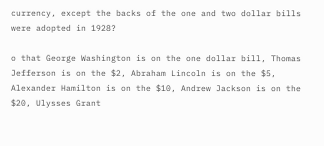currency, except the backs of the one and two dollar bills were adopted in 1928?

o that George Washington is on the one dollar bill, Thomas Jefferson is on the $2, Abraham Lincoln is on the $5, Alexander Hamilton is on the $10, Andrew Jackson is on the $20, Ulysses Grant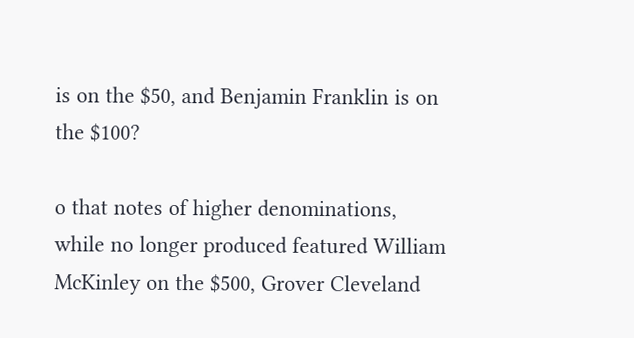is on the $50, and Benjamin Franklin is on the $100?

o that notes of higher denominations, while no longer produced featured William McKinley on the $500, Grover Cleveland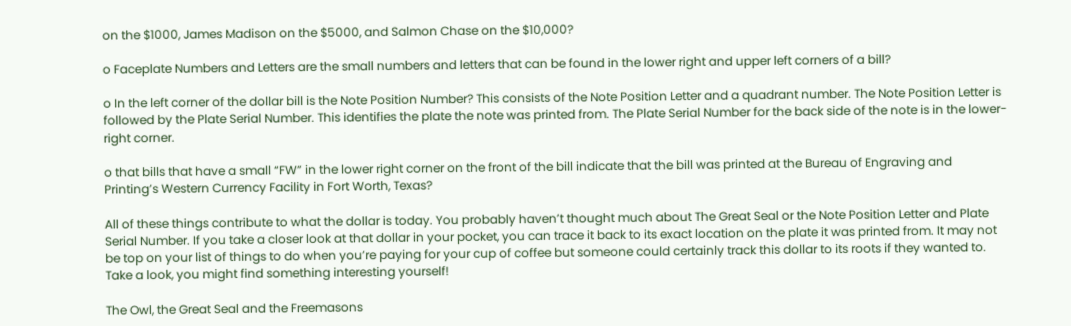on the $1000, James Madison on the $5000, and Salmon Chase on the $10,000?

o Faceplate Numbers and Letters are the small numbers and letters that can be found in the lower right and upper left corners of a bill?

o In the left corner of the dollar bill is the Note Position Number? This consists of the Note Position Letter and a quadrant number. The Note Position Letter is followed by the Plate Serial Number. This identifies the plate the note was printed from. The Plate Serial Number for the back side of the note is in the lower-right corner.

o that bills that have a small “FW” in the lower right corner on the front of the bill indicate that the bill was printed at the Bureau of Engraving and Printing’s Western Currency Facility in Fort Worth, Texas?

All of these things contribute to what the dollar is today. You probably haven’t thought much about The Great Seal or the Note Position Letter and Plate Serial Number. If you take a closer look at that dollar in your pocket, you can trace it back to its exact location on the plate it was printed from. It may not be top on your list of things to do when you’re paying for your cup of coffee but someone could certainly track this dollar to its roots if they wanted to. Take a look, you might find something interesting yourself!

The Owl, the Great Seal and the Freemasons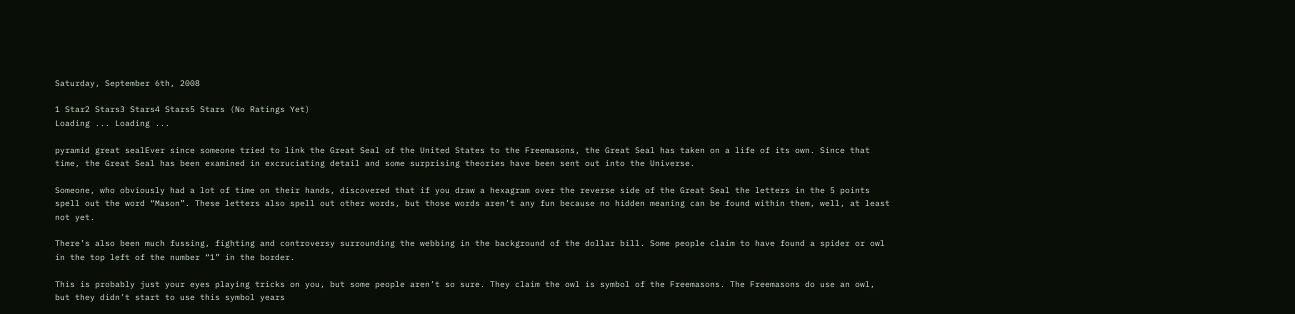Saturday, September 6th, 2008

1 Star2 Stars3 Stars4 Stars5 Stars (No Ratings Yet)
Loading ... Loading ...

pyramid great sealEver since someone tried to link the Great Seal of the United States to the Freemasons, the Great Seal has taken on a life of its own. Since that time, the Great Seal has been examined in excruciating detail and some surprising theories have been sent out into the Universe.

Someone, who obviously had a lot of time on their hands, discovered that if you draw a hexagram over the reverse side of the Great Seal the letters in the 5 points spell out the word “Mason”. These letters also spell out other words, but those words aren’t any fun because no hidden meaning can be found within them, well, at least not yet.

There’s also been much fussing, fighting and controversy surrounding the webbing in the background of the dollar bill. Some people claim to have found a spider or owl in the top left of the number “1” in the border.

This is probably just your eyes playing tricks on you, but some people aren’t so sure. They claim the owl is symbol of the Freemasons. The Freemasons do use an owl, but they didn’t start to use this symbol years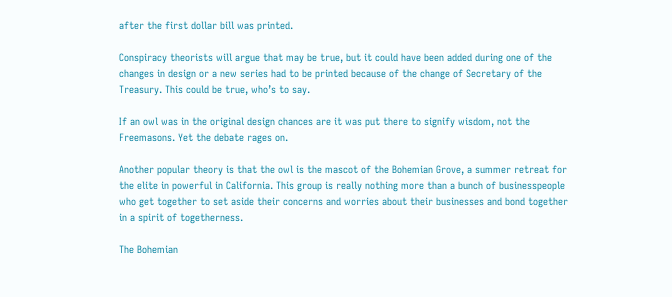after the first dollar bill was printed.

Conspiracy theorists will argue that may be true, but it could have been added during one of the changes in design or a new series had to be printed because of the change of Secretary of the Treasury. This could be true, who’s to say.

If an owl was in the original design chances are it was put there to signify wisdom, not the Freemasons. Yet the debate rages on.

Another popular theory is that the owl is the mascot of the Bohemian Grove, a summer retreat for the elite in powerful in California. This group is really nothing more than a bunch of businesspeople who get together to set aside their concerns and worries about their businesses and bond together in a spirit of togetherness.

The Bohemian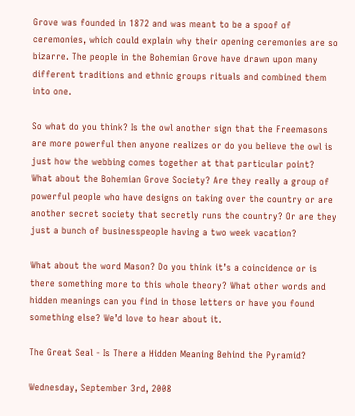Grove was founded in 1872 and was meant to be a spoof of ceremonies, which could explain why their opening ceremonies are so bizarre. The people in the Bohemian Grove have drawn upon many different traditions and ethnic groups rituals and combined them into one.

So what do you think? Is the owl another sign that the Freemasons are more powerful then anyone realizes or do you believe the owl is just how the webbing comes together at that particular point? What about the Bohemian Grove Society? Are they really a group of powerful people who have designs on taking over the country or are another secret society that secretly runs the country? Or are they just a bunch of businesspeople having a two week vacation?

What about the word Mason? Do you think it’s a coincidence or is there something more to this whole theory? What other words and hidden meanings can you find in those letters or have you found something else? We’d love to hear about it.

The Great Seal - Is There a Hidden Meaning Behind the Pyramid?

Wednesday, September 3rd, 2008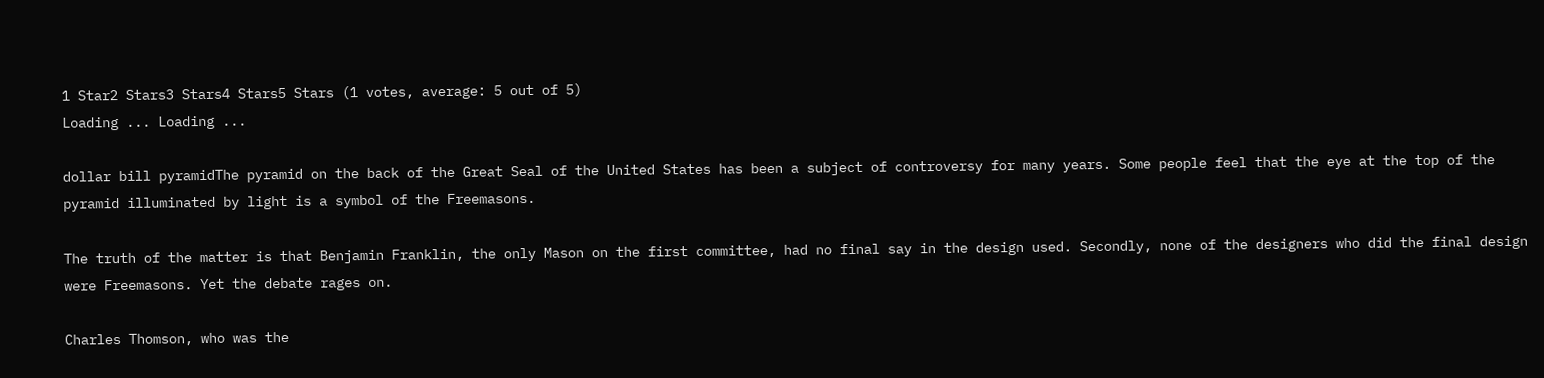1 Star2 Stars3 Stars4 Stars5 Stars (1 votes, average: 5 out of 5)
Loading ... Loading ...

dollar bill pyramidThe pyramid on the back of the Great Seal of the United States has been a subject of controversy for many years. Some people feel that the eye at the top of the pyramid illuminated by light is a symbol of the Freemasons.

The truth of the matter is that Benjamin Franklin, the only Mason on the first committee, had no final say in the design used. Secondly, none of the designers who did the final design were Freemasons. Yet the debate rages on.

Charles Thomson, who was the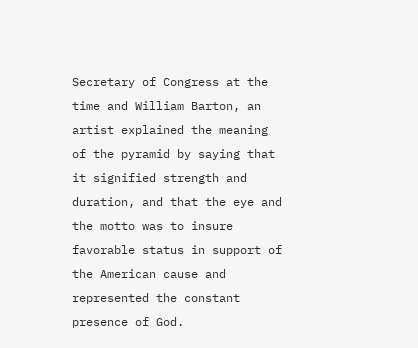Secretary of Congress at the time and William Barton, an artist explained the meaning of the pyramid by saying that it signified strength and duration, and that the eye and the motto was to insure favorable status in support of the American cause and represented the constant presence of God.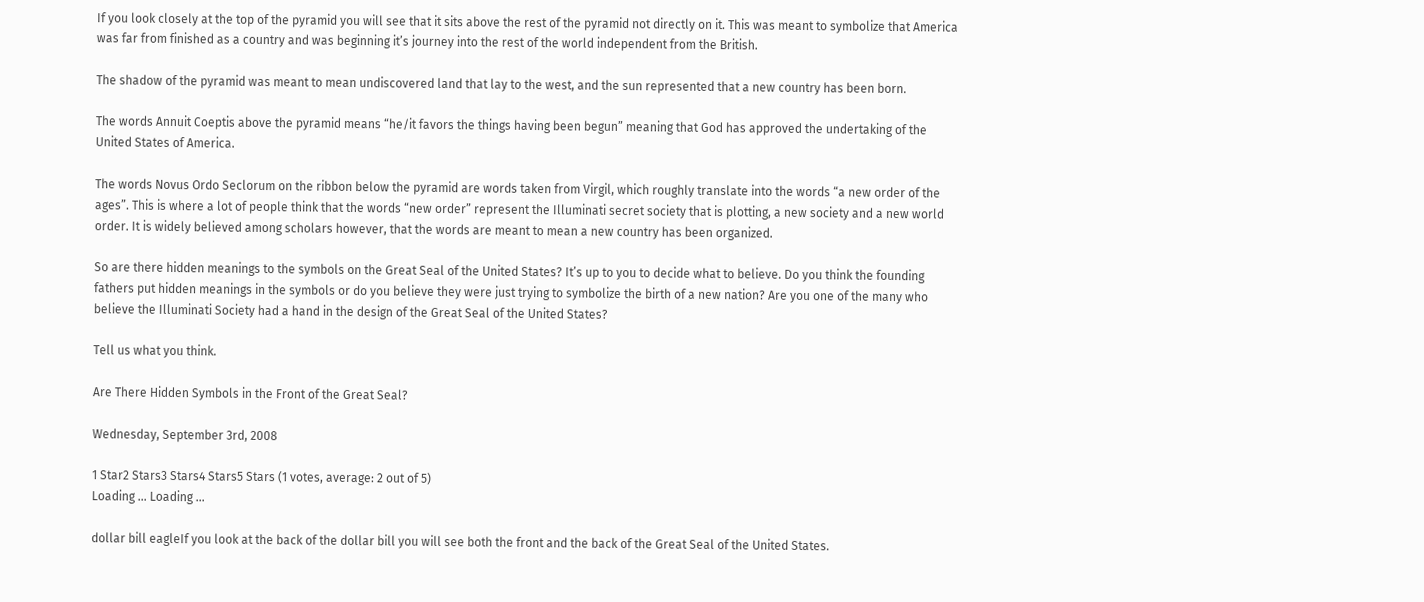If you look closely at the top of the pyramid you will see that it sits above the rest of the pyramid not directly on it. This was meant to symbolize that America was far from finished as a country and was beginning it’s journey into the rest of the world independent from the British.

The shadow of the pyramid was meant to mean undiscovered land that lay to the west, and the sun represented that a new country has been born.

The words Annuit Coeptis above the pyramid means “he/it favors the things having been begun” meaning that God has approved the undertaking of the United States of America.

The words Novus Ordo Seclorum on the ribbon below the pyramid are words taken from Virgil, which roughly translate into the words “a new order of the ages”. This is where a lot of people think that the words “new order” represent the Illuminati secret society that is plotting, a new society and a new world order. It is widely believed among scholars however, that the words are meant to mean a new country has been organized.

So are there hidden meanings to the symbols on the Great Seal of the United States? It’s up to you to decide what to believe. Do you think the founding fathers put hidden meanings in the symbols or do you believe they were just trying to symbolize the birth of a new nation? Are you one of the many who believe the Illuminati Society had a hand in the design of the Great Seal of the United States?

Tell us what you think.

Are There Hidden Symbols in the Front of the Great Seal?

Wednesday, September 3rd, 2008

1 Star2 Stars3 Stars4 Stars5 Stars (1 votes, average: 2 out of 5)
Loading ... Loading ...

dollar bill eagleIf you look at the back of the dollar bill you will see both the front and the back of the Great Seal of the United States.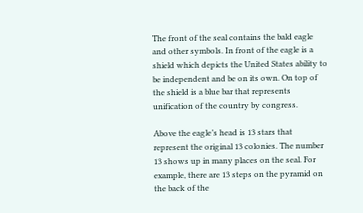The front of the seal contains the bald eagle and other symbols. In front of the eagle is a shield which depicts the United States ability to be independent and be on its own. On top of the shield is a blue bar that represents unification of the country by congress.

Above the eagle’s head is 13 stars that represent the original 13 colonies. The number 13 shows up in many places on the seal. For example, there are 13 steps on the pyramid on the back of the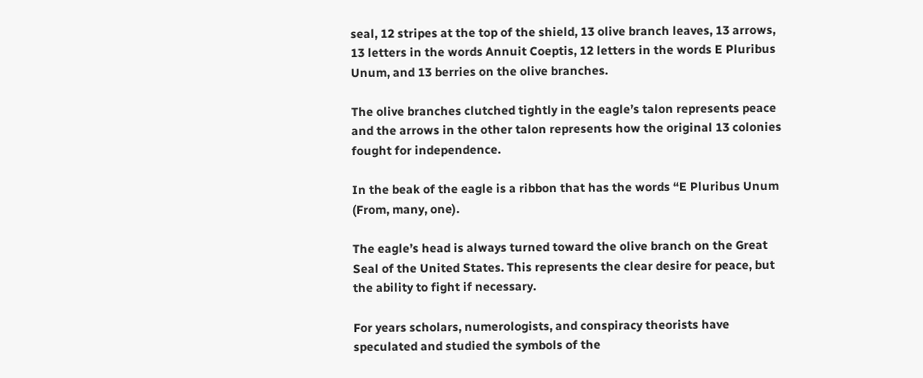seal, 12 stripes at the top of the shield, 13 olive branch leaves, 13 arrows, 13 letters in the words Annuit Coeptis, 12 letters in the words E Pluribus Unum, and 13 berries on the olive branches.

The olive branches clutched tightly in the eagle’s talon represents peace and the arrows in the other talon represents how the original 13 colonies fought for independence.

In the beak of the eagle is a ribbon that has the words “E Pluribus Unum (From, many, one).

The eagle’s head is always turned toward the olive branch on the Great Seal of the United States. This represents the clear desire for peace, but the ability to fight if necessary.

For years scholars, numerologists, and conspiracy theorists have speculated and studied the symbols of the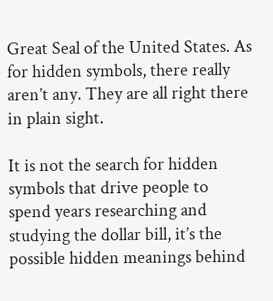Great Seal of the United States. As for hidden symbols, there really aren’t any. They are all right there in plain sight.

It is not the search for hidden symbols that drive people to spend years researching and studying the dollar bill, it’s the possible hidden meanings behind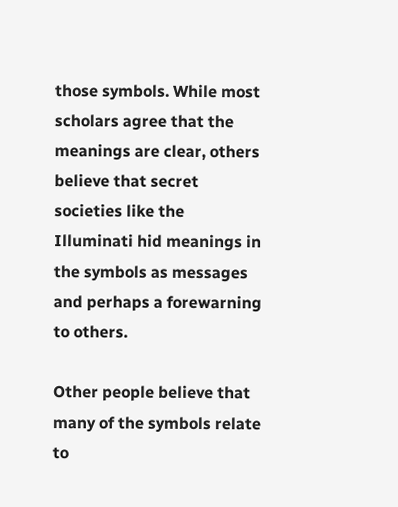those symbols. While most scholars agree that the meanings are clear, others believe that secret societies like the Illuminati hid meanings in the symbols as messages and perhaps a forewarning to others.

Other people believe that many of the symbols relate to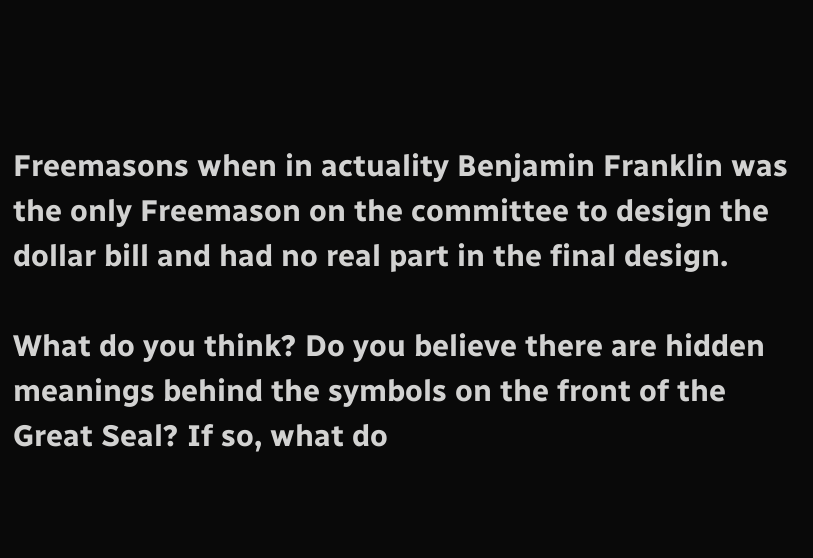Freemasons when in actuality Benjamin Franklin was the only Freemason on the committee to design the dollar bill and had no real part in the final design.

What do you think? Do you believe there are hidden meanings behind the symbols on the front of the Great Seal? If so, what do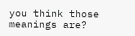you think those meanings are?